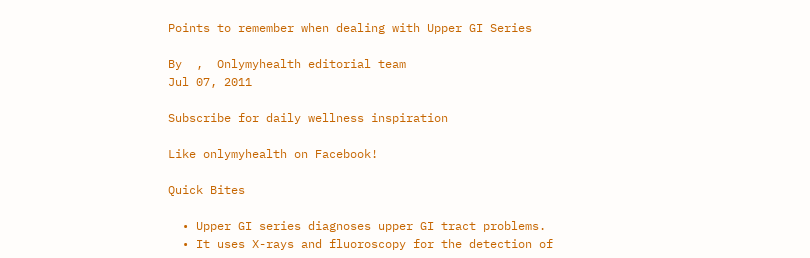Points to remember when dealing with Upper GI Series

By  ,  Onlymyhealth editorial team
Jul 07, 2011

Subscribe for daily wellness inspiration

Like onlymyhealth on Facebook!

Quick Bites

  • Upper GI series diagnoses upper GI tract problems.
  • It uses X-rays and fluoroscopy for the detection of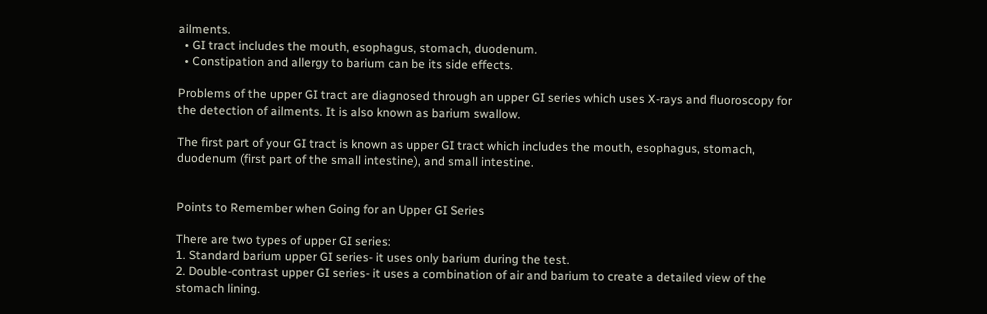ailments.
  • GI tract includes the mouth, esophagus, stomach, duodenum.
  • Constipation and allergy to barium can be its side effects.

Problems of the upper GI tract are diagnosed through an upper GI series which uses X-rays and fluoroscopy for the detection of ailments. It is also known as barium swallow.

The first part of your GI tract is known as upper GI tract which includes the mouth, esophagus, stomach, duodenum (first part of the small intestine), and small intestine.


Points to Remember when Going for an Upper GI Series

There are two types of upper GI series:
1. Standard barium upper GI series- it uses only barium during the test.
2. Double-contrast upper GI series- it uses a combination of air and barium to create a detailed view of the stomach lining.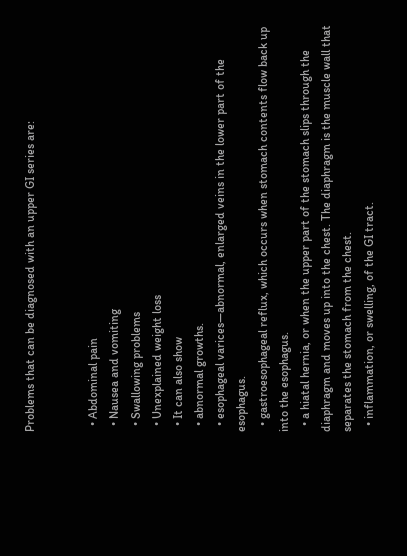Problems that can be diagnosed with an upper GI series are:


  • Abdominal pain
  • Nausea and vomiting
  • Swallowing problems
  • Unexplained weight loss
  • It can also show
  • abnormal growths.
  • esophageal varices—abnormal, enlarged veins in the lower part of the esophagus.
  • gastroesophageal reflux, which occurs when stomach contents flow back up into the esophagus.
  • a hiatal hernia, or when the upper part of the stomach slips through the diaphragm and moves up into the chest. The diaphragm is the muscle wall that separates the stomach from the chest.
  • inflammation, or swelling, of the GI tract.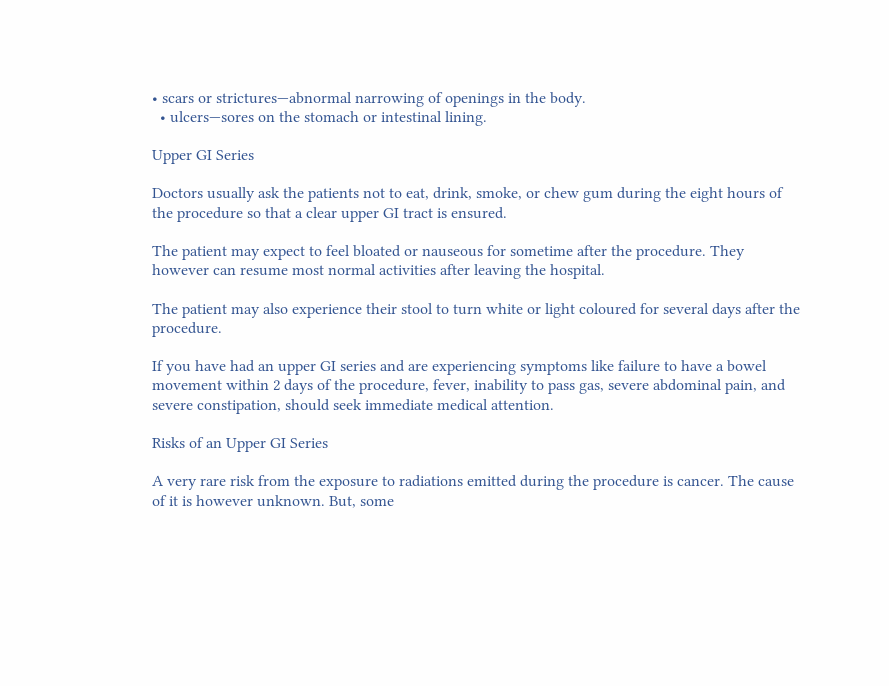• scars or strictures—abnormal narrowing of openings in the body.
  • ulcers—sores on the stomach or intestinal lining.

Upper GI Series

Doctors usually ask the patients not to eat, drink, smoke, or chew gum during the eight hours of the procedure so that a clear upper GI tract is ensured.

The patient may expect to feel bloated or nauseous for sometime after the procedure. They however can resume most normal activities after leaving the hospital.

The patient may also experience their stool to turn white or light coloured for several days after the procedure.

If you have had an upper GI series and are experiencing symptoms like failure to have a bowel movement within 2 days of the procedure, fever, inability to pass gas, severe abdominal pain, and severe constipation, should seek immediate medical attention.

Risks of an Upper GI Series

A very rare risk from the exposure to radiations emitted during the procedure is cancer. The cause of it is however unknown. But, some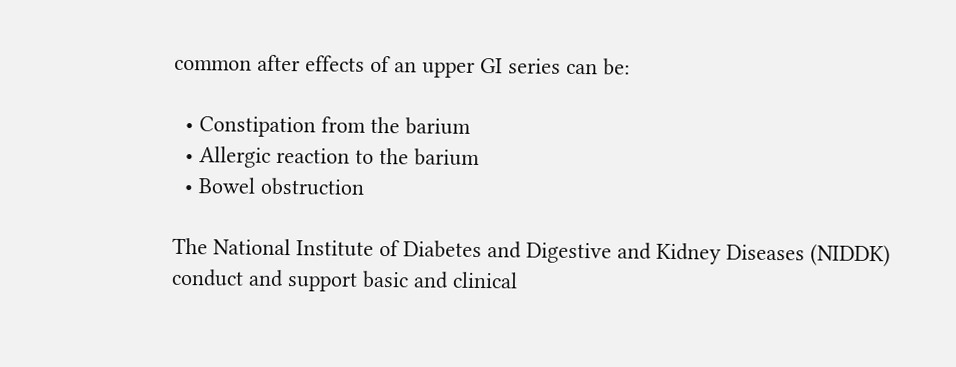common after effects of an upper GI series can be:

  • Constipation from the barium
  • Allergic reaction to the barium
  • Bowel obstruction

The National Institute of Diabetes and Digestive and Kidney Diseases (NIDDK) conduct and support basic and clinical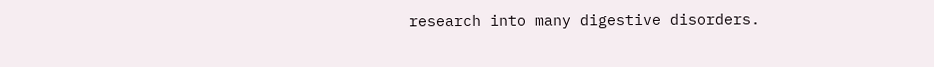research into many digestive disorders.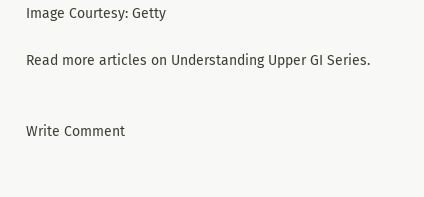Image Courtesy: Getty

Read more articles on Understanding Upper GI Series.


Write Comment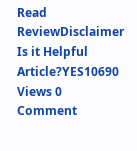Read ReviewDisclaimer
Is it Helpful Article?YES10690 Views 0 Comment